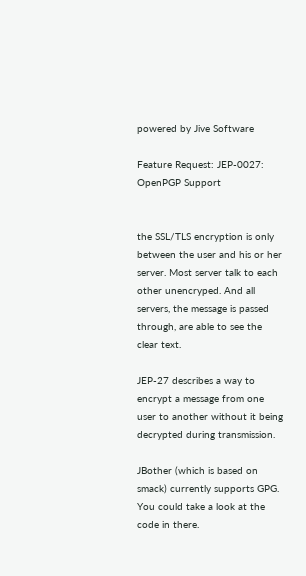powered by Jive Software

Feature Request: JEP-0027: OpenPGP Support


the SSL/TLS encryption is only between the user and his or her server. Most server talk to each other unencryped. And all servers, the message is passed through, are able to see the clear text.

JEP-27 describes a way to encrypt a message from one user to another without it being decrypted during transmission.

JBother (which is based on smack) currently supports GPG. You could take a look at the code in there.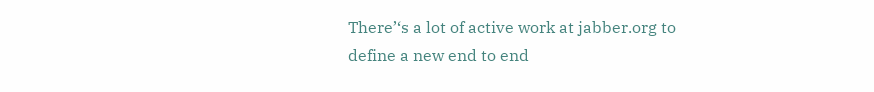There’‘s a lot of active work at jabber.org to define a new end to end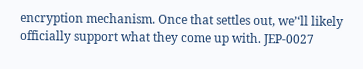encryption mechanism. Once that settles out, we’‘ll likely officially support what they come up with. JEP-0027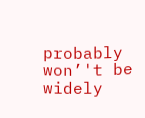probably won’'t be widely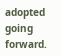adopted going forward.